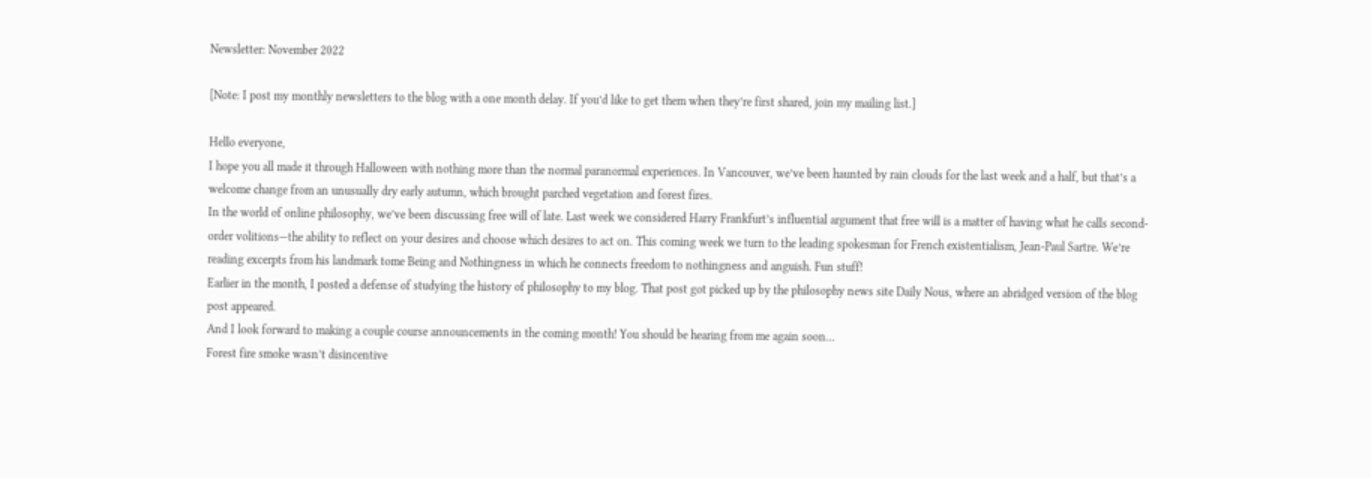Newsletter: November 2022

[Note: I post my monthly newsletters to the blog with a one month delay. If you’d like to get them when they’re first shared, join my mailing list.]

Hello everyone,
I hope you all made it through Halloween with nothing more than the normal paranormal experiences. In Vancouver, we’ve been haunted by rain clouds for the last week and a half, but that’s a welcome change from an unusually dry early autumn, which brought parched vegetation and forest fires.
In the world of online philosophy, we’ve been discussing free will of late. Last week we considered Harry Frankfurt’s influential argument that free will is a matter of having what he calls second-order volitions—the ability to reflect on your desires and choose which desires to act on. This coming week we turn to the leading spokesman for French existentialism, Jean-Paul Sartre. We’re reading excerpts from his landmark tome Being and Nothingness in which he connects freedom to nothingness and anguish. Fun stuff!
Earlier in the month, I posted a defense of studying the history of philosophy to my blog. That post got picked up by the philosophy news site Daily Nous, where an abridged version of the blog post appeared.
And I look forward to making a couple course announcements in the coming month! You should be hearing from me again soon…
Forest fire smoke wasn’t disincentive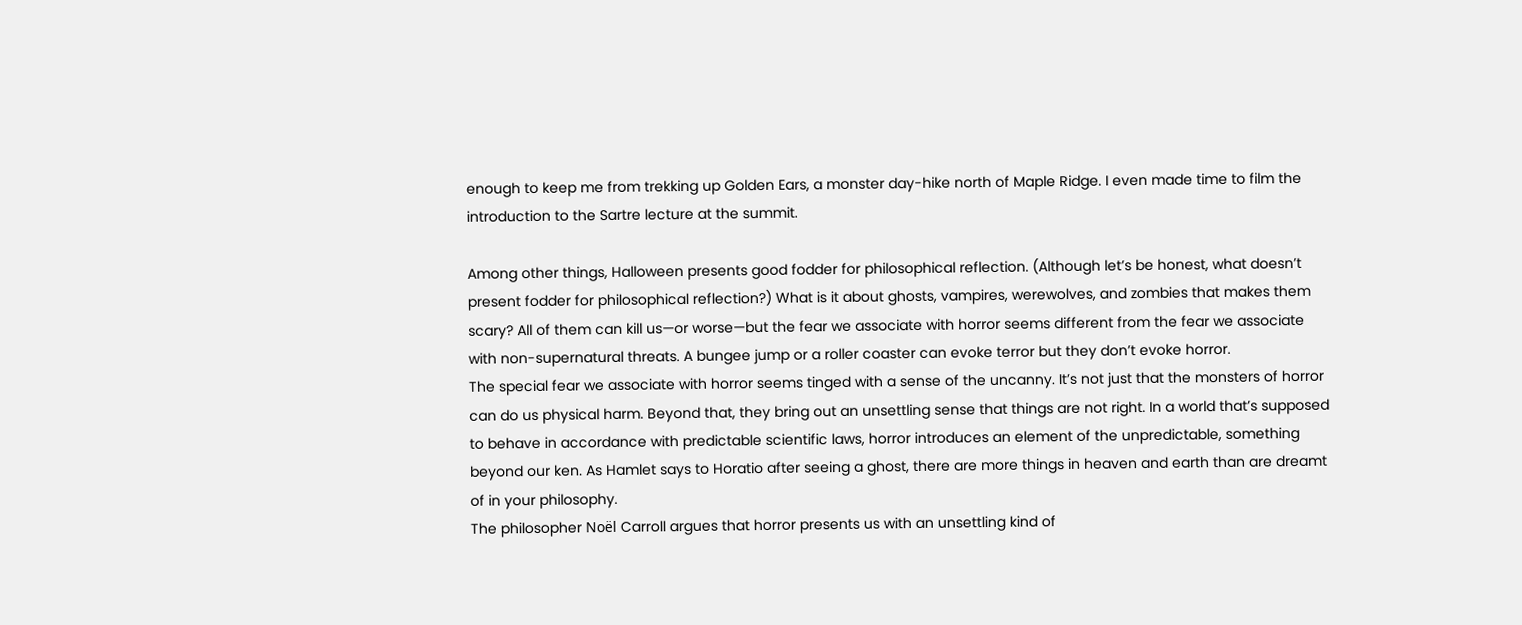enough to keep me from trekking up Golden Ears, a monster day-hike north of Maple Ridge. I even made time to film the introduction to the Sartre lecture at the summit.

Among other things, Halloween presents good fodder for philosophical reflection. (Although let’s be honest, what doesn’t present fodder for philosophical reflection?) What is it about ghosts, vampires, werewolves, and zombies that makes them scary? All of them can kill us—or worse—but the fear we associate with horror seems different from the fear we associate with non-supernatural threats. A bungee jump or a roller coaster can evoke terror but they don’t evoke horror.
The special fear we associate with horror seems tinged with a sense of the uncanny. It’s not just that the monsters of horror can do us physical harm. Beyond that, they bring out an unsettling sense that things are not right. In a world that’s supposed to behave in accordance with predictable scientific laws, horror introduces an element of the unpredictable, something beyond our ken. As Hamlet says to Horatio after seeing a ghost, there are more things in heaven and earth than are dreamt of in your philosophy.
The philosopher Noël Carroll argues that horror presents us with an unsettling kind of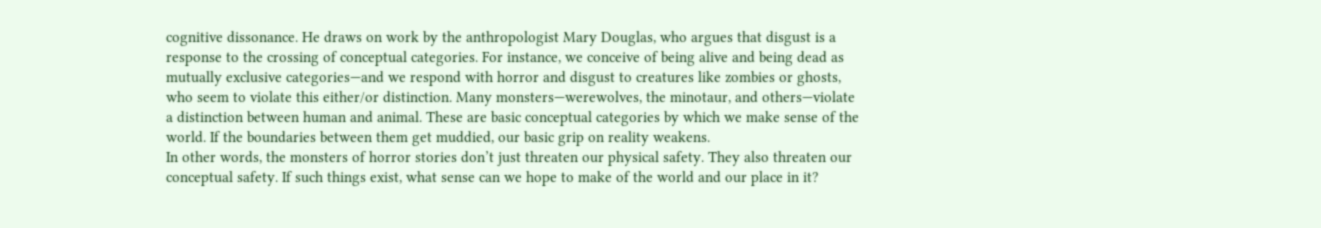cognitive dissonance. He draws on work by the anthropologist Mary Douglas, who argues that disgust is a response to the crossing of conceptual categories. For instance, we conceive of being alive and being dead as mutually exclusive categories—and we respond with horror and disgust to creatures like zombies or ghosts, who seem to violate this either/or distinction. Many monsters—werewolves, the minotaur, and others—violate a distinction between human and animal. These are basic conceptual categories by which we make sense of the world. If the boundaries between them get muddied, our basic grip on reality weakens.
In other words, the monsters of horror stories don’t just threaten our physical safety. They also threaten our conceptual safety. If such things exist, what sense can we hope to make of the world and our place in it?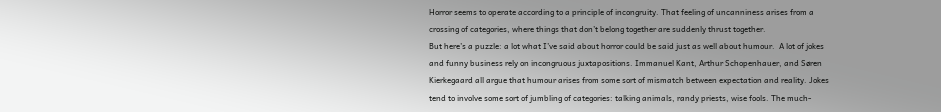Horror seems to operate according to a principle of incongruity. That feeling of uncanniness arises from a crossing of categories, where things that don’t belong together are suddenly thrust together.
But here’s a puzzle: a lot what I’ve said about horror could be said just as well about humour.  A lot of jokes and funny business rely on incongruous juxtapositions. Immanuel Kant, Arthur Schopenhauer, and Søren Kierkegaard all argue that humour arises from some sort of mismatch between expectation and reality. Jokes tend to involve some sort of jumbling of categories: talking animals, randy priests, wise fools. The much-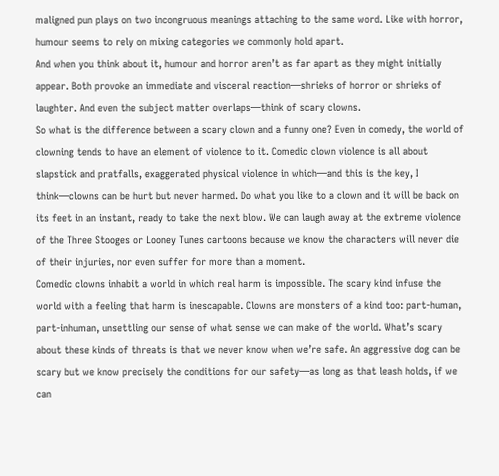maligned pun plays on two incongruous meanings attaching to the same word. Like with horror, humour seems to rely on mixing categories we commonly hold apart.
And when you think about it, humour and horror aren’t as far apart as they might initially appear. Both provoke an immediate and visceral reaction—shrieks of horror or shrieks of laughter. And even the subject matter overlaps—think of scary clowns.
So what is the difference between a scary clown and a funny one? Even in comedy, the world of clowning tends to have an element of violence to it. Comedic clown violence is all about slapstick and pratfalls, exaggerated physical violence in which—and this is the key, I think—clowns can be hurt but never harmed. Do what you like to a clown and it will be back on its feet in an instant, ready to take the next blow. We can laugh away at the extreme violence of the Three Stooges or Looney Tunes cartoons because we know the characters will never die of their injuries, nor even suffer for more than a moment.
Comedic clowns inhabit a world in which real harm is impossible. The scary kind infuse the world with a feeling that harm is inescapable. Clowns are monsters of a kind too: part-human, part-inhuman, unsettling our sense of what sense we can make of the world. What’s scary about these kinds of threats is that we never know when we’re safe. An aggressive dog can be scary but we know precisely the conditions for our safety—as long as that leash holds, if we can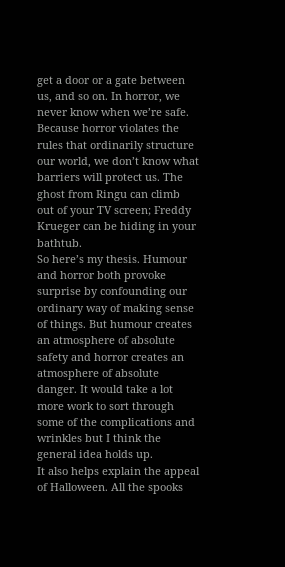get a door or a gate between us, and so on. In horror, we never know when we’re safe. Because horror violates the rules that ordinarily structure our world, we don’t know what barriers will protect us. The ghost from Ringu can climb out of your TV screen; Freddy Krueger can be hiding in your bathtub.
So here’s my thesis. Humour and horror both provoke surprise by confounding our ordinary way of making sense of things. But humour creates an atmosphere of absolute safety and horror creates an atmosphere of absolute danger. It would take a lot more work to sort through some of the complications and wrinkles but I think the general idea holds up.
It also helps explain the appeal of Halloween. All the spooks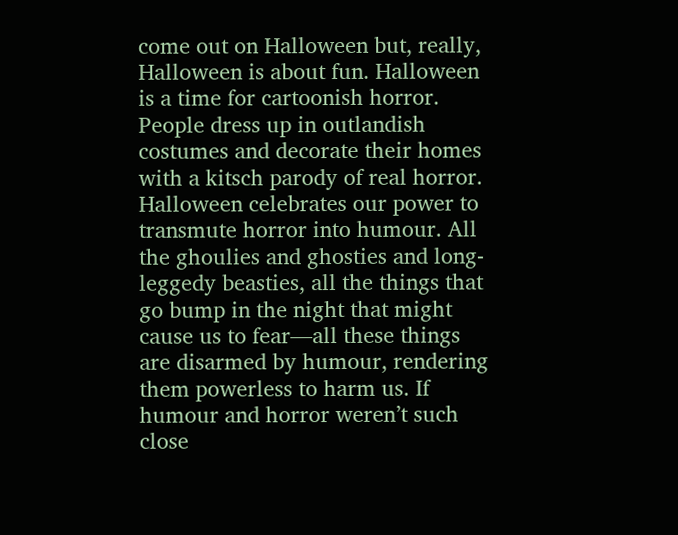come out on Halloween but, really, Halloween is about fun. Halloween is a time for cartoonish horror. People dress up in outlandish costumes and decorate their homes with a kitsch parody of real horror. Halloween celebrates our power to transmute horror into humour. All the ghoulies and ghosties and long-leggedy beasties, all the things that go bump in the night that might cause us to fear—all these things are disarmed by humour, rendering them powerless to harm us. If humour and horror weren’t such close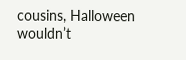cousins, Halloween wouldn’t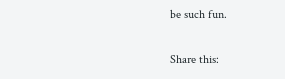be such fun.

Share this: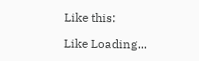Like this:

Like Loading...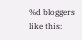%d bloggers like this: